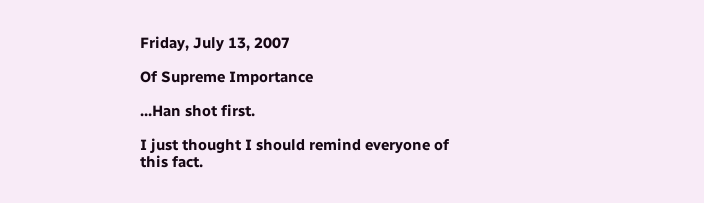Friday, July 13, 2007

Of Supreme Importance

...Han shot first.

I just thought I should remind everyone of this fact.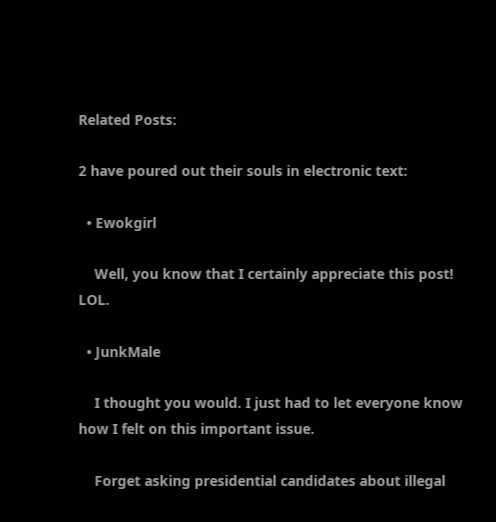Related Posts:

2 have poured out their souls in electronic text:

  • Ewokgirl

    Well, you know that I certainly appreciate this post! LOL.

  • JunkMale

    I thought you would. I just had to let everyone know how I felt on this important issue.

    Forget asking presidential candidates about illegal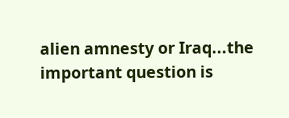alien amnesty or Iraq...the important question is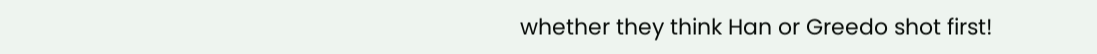whether they think Han or Greedo shot first!